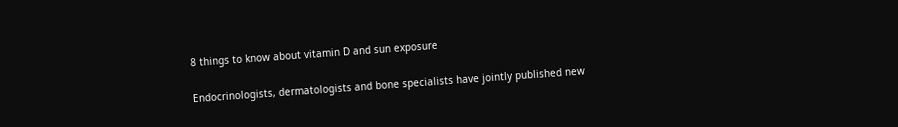8 things to know about vitamin D and sun exposure

Endocrinologists, dermatologists and bone specialists have jointly published new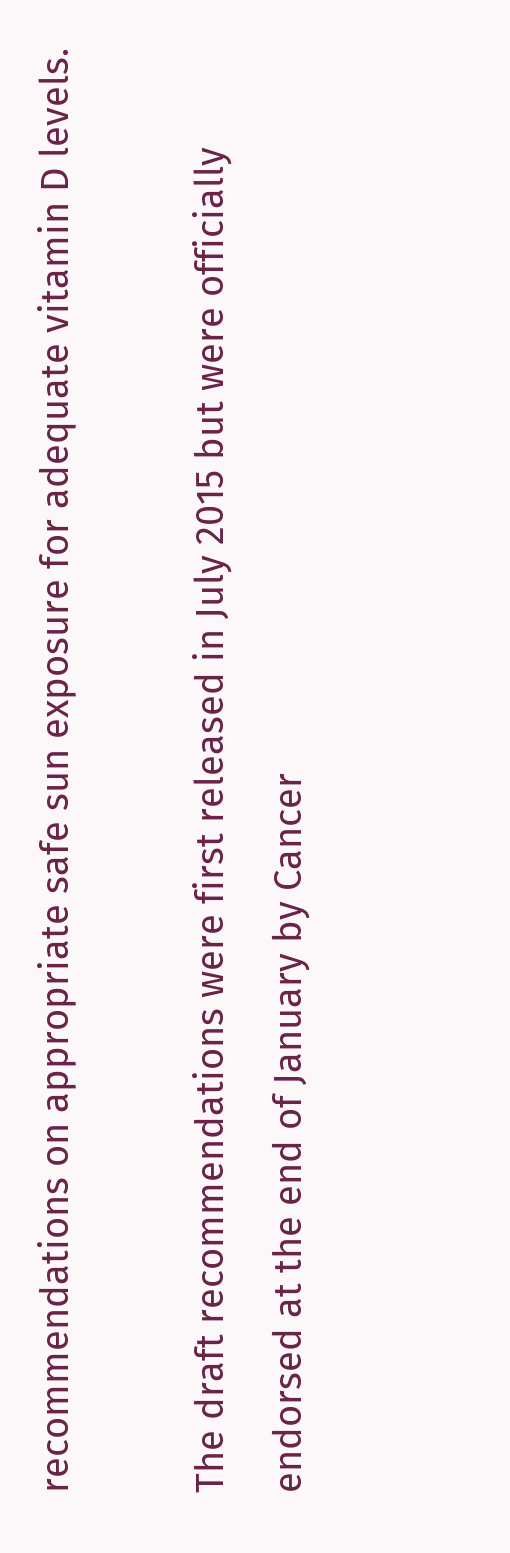recommendations on appropriate safe sun exposure for adequate vitamin D levels.

The draft recommendations were first released in July 2015 but were officially endorsed at the end of January by Cancer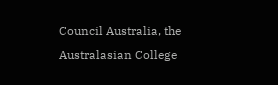Council Australia, the Australasian College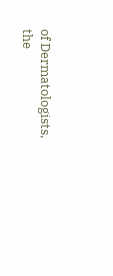of Dermatologists, the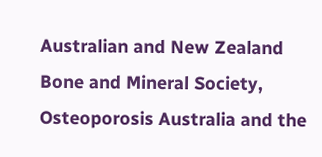Australian and New Zealand Bone and Mineral Society, Osteoporosis Australia and the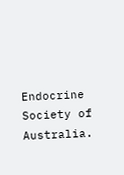Endocrine Society of Australia.